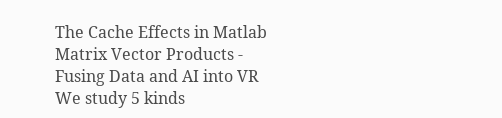The Cache Effects in Matlab Matrix Vector Products - Fusing Data and AI into VR
We study 5 kinds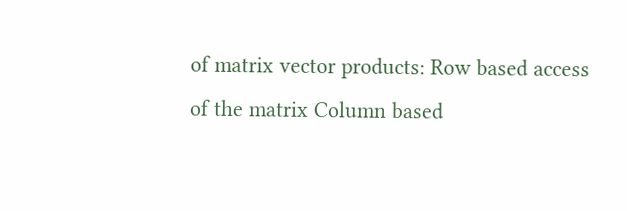of matrix vector products: Row based access of the matrix Column based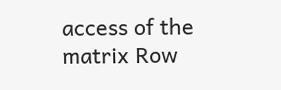access of the matrix Row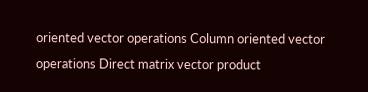oriented vector operations Column oriented vector operations Direct matrix vector product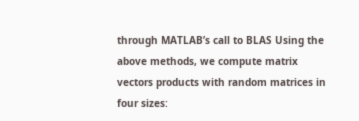through MATLAB’s call to BLAS Using the above methods, we compute matrix vectors products with random matrices in four sizes: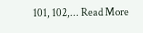101, 102,... Read More